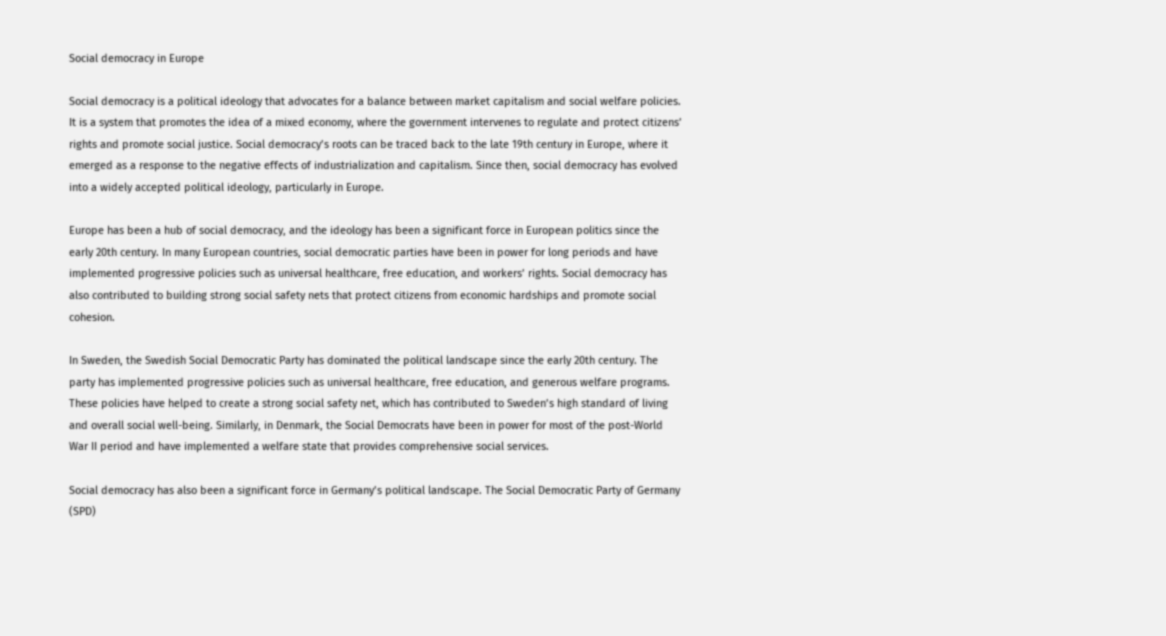Social democracy in Europe

Social democracy is a political ideology that advocates for a balance between market capitalism and social welfare policies. It is a system that promotes the idea of a mixed economy, where the government intervenes to regulate and protect citizens’ rights and promote social justice. Social democracy’s roots can be traced back to the late 19th century in Europe, where it emerged as a response to the negative effects of industrialization and capitalism. Since then, social democracy has evolved into a widely accepted political ideology, particularly in Europe.

Europe has been a hub of social democracy, and the ideology has been a significant force in European politics since the early 20th century. In many European countries, social democratic parties have been in power for long periods and have implemented progressive policies such as universal healthcare, free education, and workers’ rights. Social democracy has also contributed to building strong social safety nets that protect citizens from economic hardships and promote social cohesion.

In Sweden, the Swedish Social Democratic Party has dominated the political landscape since the early 20th century. The party has implemented progressive policies such as universal healthcare, free education, and generous welfare programs. These policies have helped to create a strong social safety net, which has contributed to Sweden’s high standard of living and overall social well-being. Similarly, in Denmark, the Social Democrats have been in power for most of the post-World War II period and have implemented a welfare state that provides comprehensive social services.

Social democracy has also been a significant force in Germany’s political landscape. The Social Democratic Party of Germany (SPD)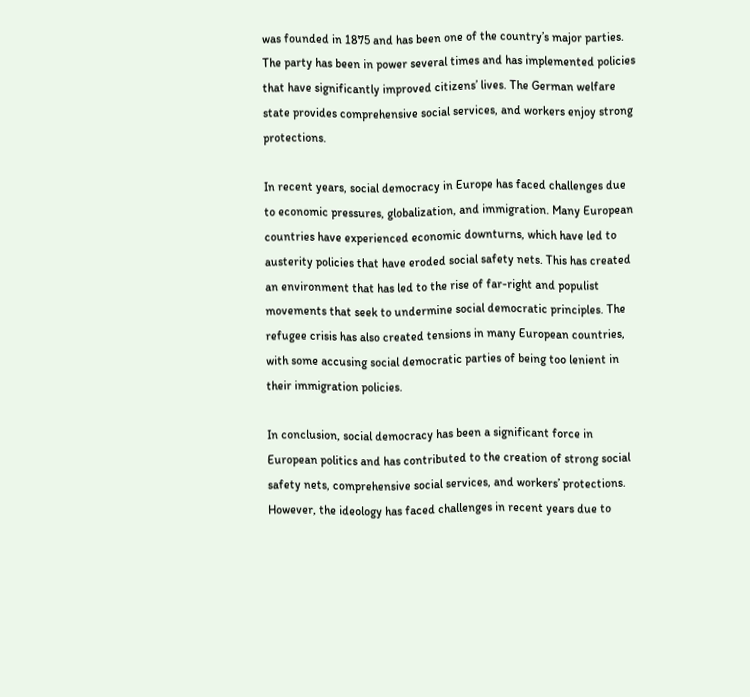was founded in 1875 and has been one of the country’s major parties. The party has been in power several times and has implemented policies that have significantly improved citizens’ lives. The German welfare state provides comprehensive social services, and workers enjoy strong protections.

In recent years, social democracy in Europe has faced challenges due to economic pressures, globalization, and immigration. Many European countries have experienced economic downturns, which have led to austerity policies that have eroded social safety nets. This has created an environment that has led to the rise of far-right and populist movements that seek to undermine social democratic principles. The refugee crisis has also created tensions in many European countries, with some accusing social democratic parties of being too lenient in their immigration policies.

In conclusion, social democracy has been a significant force in European politics and has contributed to the creation of strong social safety nets, comprehensive social services, and workers’ protections. However, the ideology has faced challenges in recent years due to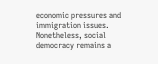economic pressures and immigration issues. Nonetheless, social democracy remains a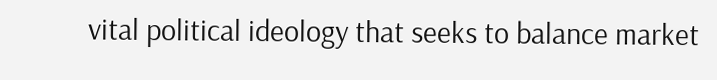vital political ideology that seeks to balance market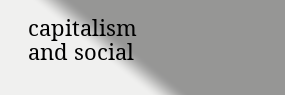capitalism and social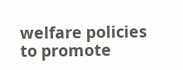welfare policies to promote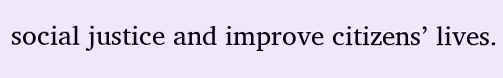social justice and improve citizens’ lives.